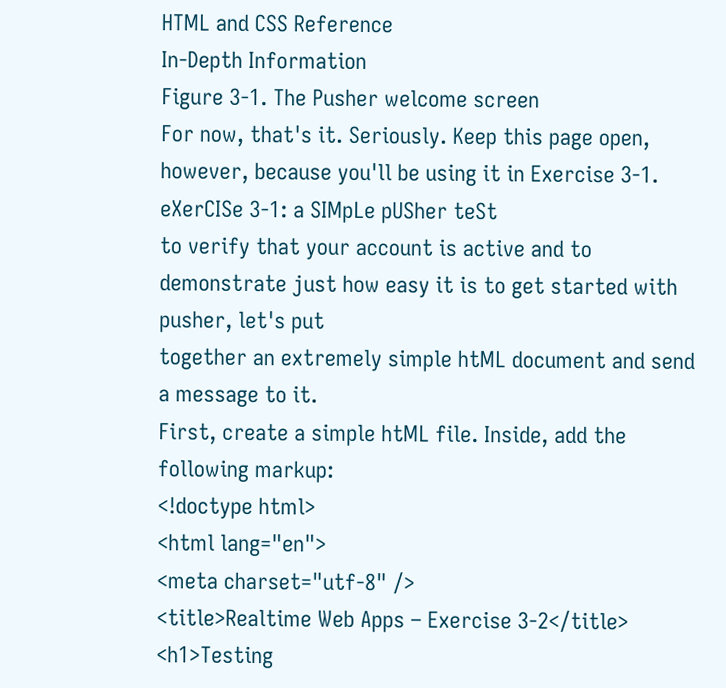HTML and CSS Reference
In-Depth Information
Figure 3-1. The Pusher welcome screen
For now, that's it. Seriously. Keep this page open, however, because you'll be using it in Exercise 3-1.
eXerCISe 3-1: a SIMpLe pUSher teSt
to verify that your account is active and to demonstrate just how easy it is to get started with pusher, let's put
together an extremely simple htML document and send a message to it.
First, create a simple htML file. Inside, add the following markup:
<!doctype html>
<html lang="en">
<meta charset="utf-8" />
<title>Realtime Web Apps – Exercise 3-2</title>
<h1>Testing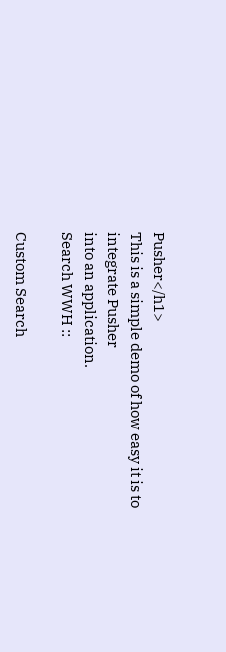Pusher</h1>
This is a simple demo of how easy it is to integrate Pusher
into an application.
Search WWH ::

Custom Search